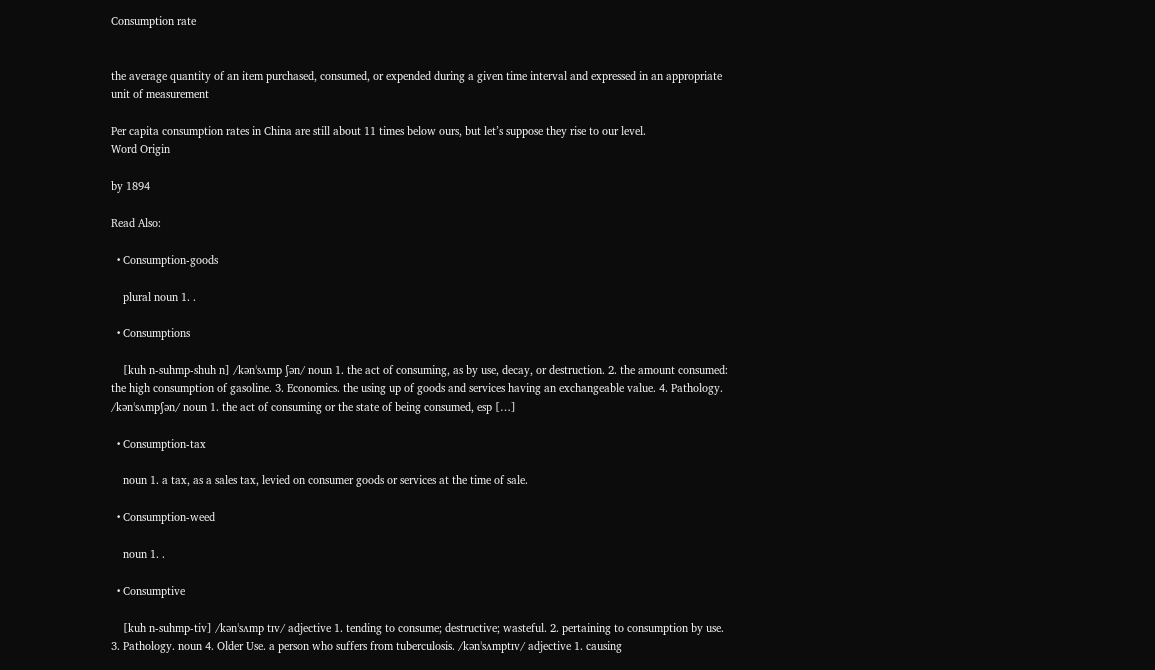Consumption rate


the average quantity of an item purchased, consumed, or expended during a given time interval and expressed in an appropriate unit of measurement

Per capita consumption rates in China are still about 11 times below ours, but let’s suppose they rise to our level.
Word Origin

by 1894

Read Also:

  • Consumption-goods

    plural noun 1. .

  • Consumptions

    [kuh n-suhmp-shuh n] /kənˈsʌmp ʃən/ noun 1. the act of consuming, as by use, decay, or destruction. 2. the amount consumed: the high consumption of gasoline. 3. Economics. the using up of goods and services having an exchangeable value. 4. Pathology. /kənˈsʌmpʃən/ noun 1. the act of consuming or the state of being consumed, esp […]

  • Consumption-tax

    noun 1. a tax, as a sales tax, levied on consumer goods or services at the time of sale.

  • Consumption-weed

    noun 1. .

  • Consumptive

    [kuh n-suhmp-tiv] /kənˈsʌmp tɪv/ adjective 1. tending to consume; destructive; wasteful. 2. pertaining to consumption by use. 3. Pathology. noun 4. Older Use. a person who suffers from tuberculosis. /kənˈsʌmptɪv/ adjective 1. causing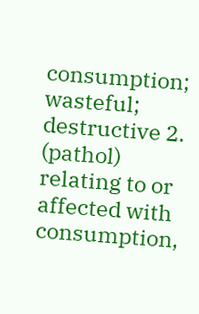consumption; wasteful; destructive 2. (pathol) relating to or affected with consumption,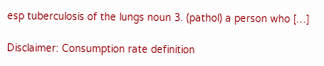esp tuberculosis of the lungs noun 3. (pathol) a person who […]

Disclaimer: Consumption rate definition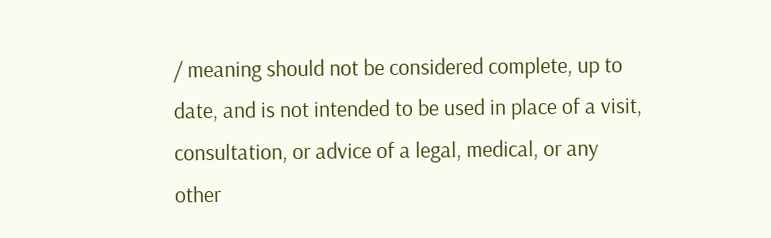/ meaning should not be considered complete, up to date, and is not intended to be used in place of a visit, consultation, or advice of a legal, medical, or any other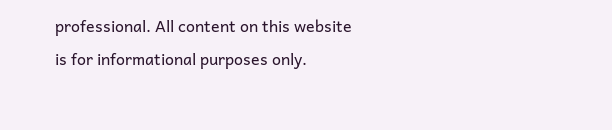professional. All content on this website is for informational purposes only.